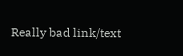Really bad link/text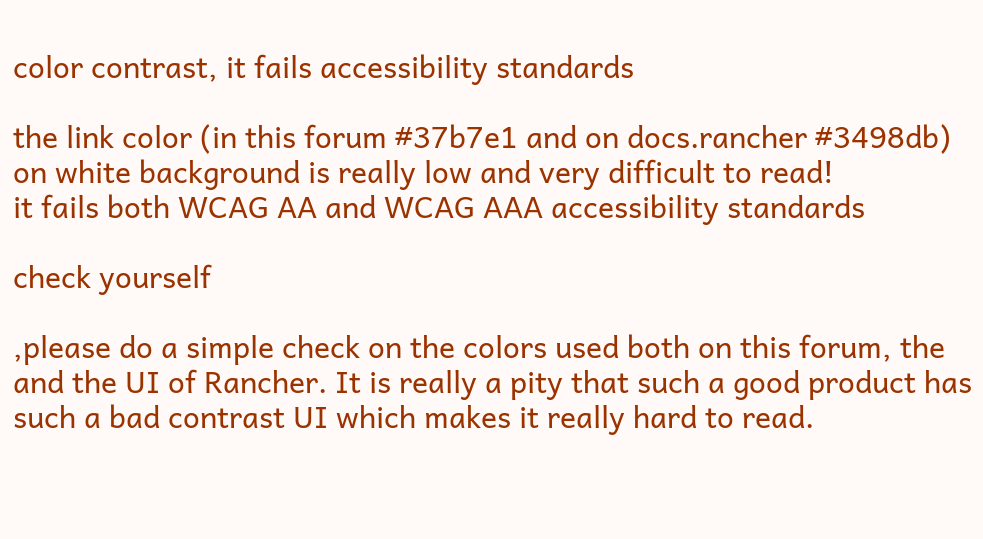color contrast, it fails accessibility standards

the link color (in this forum #37b7e1 and on docs.rancher #3498db) on white background is really low and very difficult to read!
it fails both WCAG AA and WCAG AAA accessibility standards

check yourself

,please do a simple check on the colors used both on this forum, the and the UI of Rancher. It is really a pity that such a good product has such a bad contrast UI which makes it really hard to read.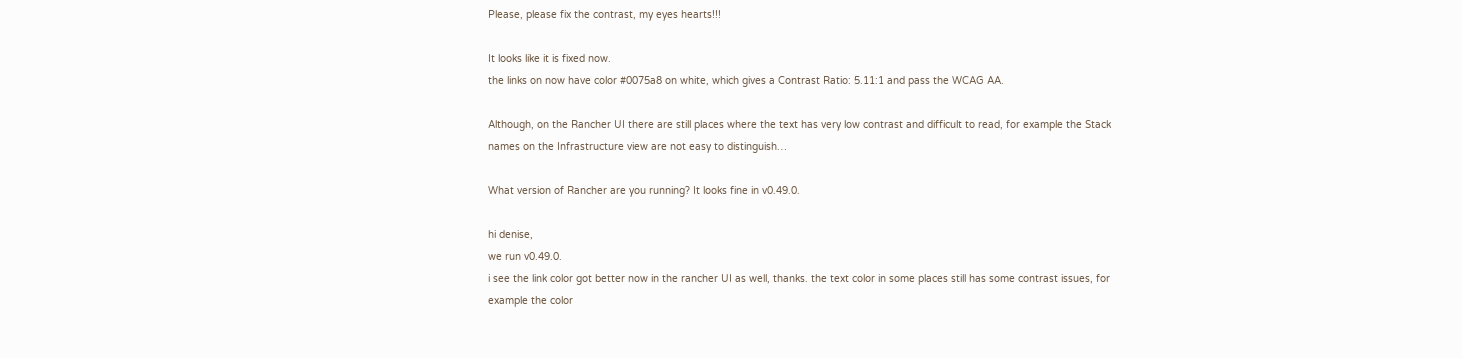Please, please fix the contrast, my eyes hearts!!!

It looks like it is fixed now.
the links on now have color #0075a8 on white, which gives a Contrast Ratio: 5.11:1 and pass the WCAG AA.

Although, on the Rancher UI there are still places where the text has very low contrast and difficult to read, for example the Stack names on the Infrastructure view are not easy to distinguish…

What version of Rancher are you running? It looks fine in v0.49.0.

hi denise,
we run v0.49.0.
i see the link color got better now in the rancher UI as well, thanks. the text color in some places still has some contrast issues, for example the color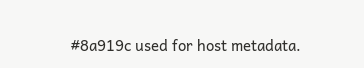#8a919c used for host metadata.